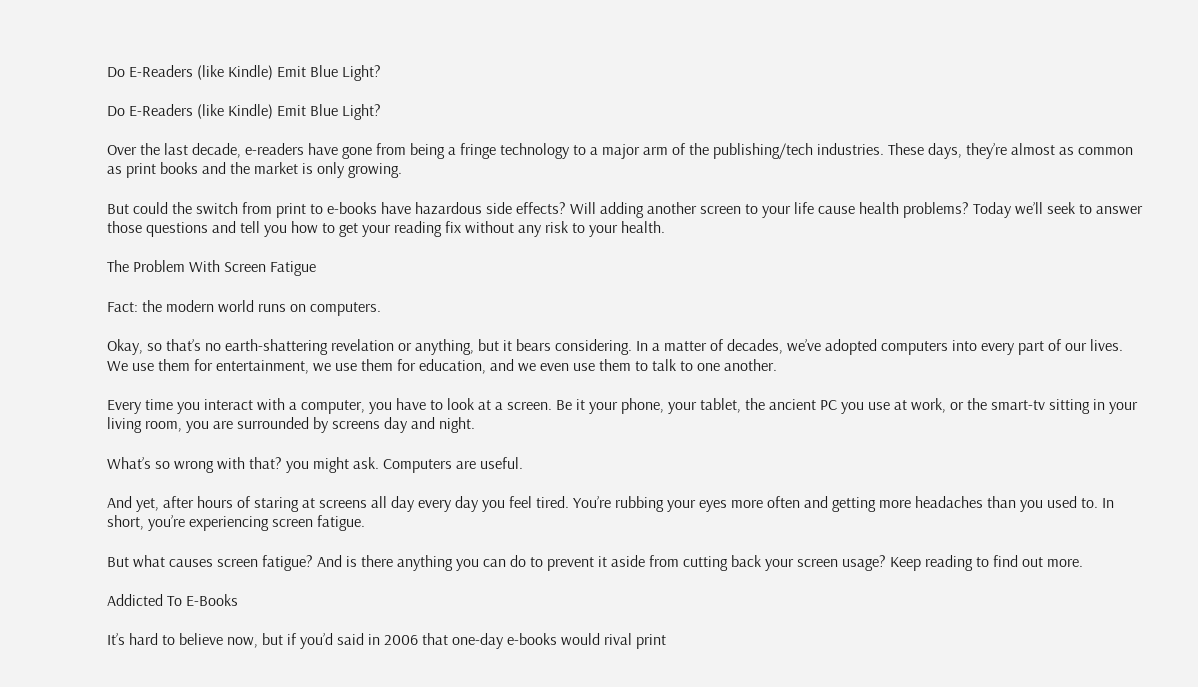Do E-Readers (like Kindle) Emit Blue Light?

Do E-Readers (like Kindle) Emit Blue Light?

Over the last decade, e-readers have gone from being a fringe technology to a major arm of the publishing/tech industries. These days, they’re almost as common as print books and the market is only growing.

But could the switch from print to e-books have hazardous side effects? Will adding another screen to your life cause health problems? Today we’ll seek to answer those questions and tell you how to get your reading fix without any risk to your health.

The Problem With Screen Fatigue

Fact: the modern world runs on computers.

Okay, so that’s no earth-shattering revelation or anything, but it bears considering. In a matter of decades, we’ve adopted computers into every part of our lives. We use them for entertainment, we use them for education, and we even use them to talk to one another.

Every time you interact with a computer, you have to look at a screen. Be it your phone, your tablet, the ancient PC you use at work, or the smart-tv sitting in your living room, you are surrounded by screens day and night.

What’s so wrong with that? you might ask. Computers are useful.

And yet, after hours of staring at screens all day every day you feel tired. You’re rubbing your eyes more often and getting more headaches than you used to. In short, you’re experiencing screen fatigue.

But what causes screen fatigue? And is there anything you can do to prevent it aside from cutting back your screen usage? Keep reading to find out more.

Addicted To E-Books

It’s hard to believe now, but if you’d said in 2006 that one-day e-books would rival print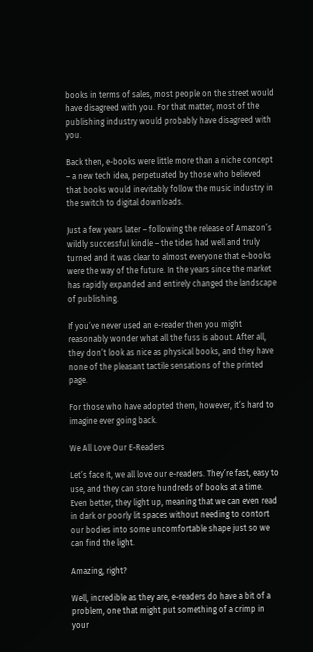books in terms of sales, most people on the street would have disagreed with you. For that matter, most of the publishing industry would probably have disagreed with you.

Back then, e-books were little more than a niche concept – a new tech idea, perpetuated by those who believed that books would inevitably follow the music industry in the switch to digital downloads.

Just a few years later – following the release of Amazon’s wildly successful kindle – the tides had well and truly turned and it was clear to almost everyone that e-books were the way of the future. In the years since the market has rapidly expanded and entirely changed the landscape of publishing.

If you’ve never used an e-reader then you might reasonably wonder what all the fuss is about. After all, they don’t look as nice as physical books, and they have none of the pleasant tactile sensations of the printed page.

For those who have adopted them, however, it’s hard to imagine ever going back.

We All Love Our E-Readers

Let’s face it, we all love our e-readers. They’re fast, easy to use, and they can store hundreds of books at a time. Even better, they light up, meaning that we can even read in dark or poorly lit spaces without needing to contort our bodies into some uncomfortable shape just so we can find the light.

Amazing, right?

Well, incredible as they are, e-readers do have a bit of a problem, one that might put something of a crimp in your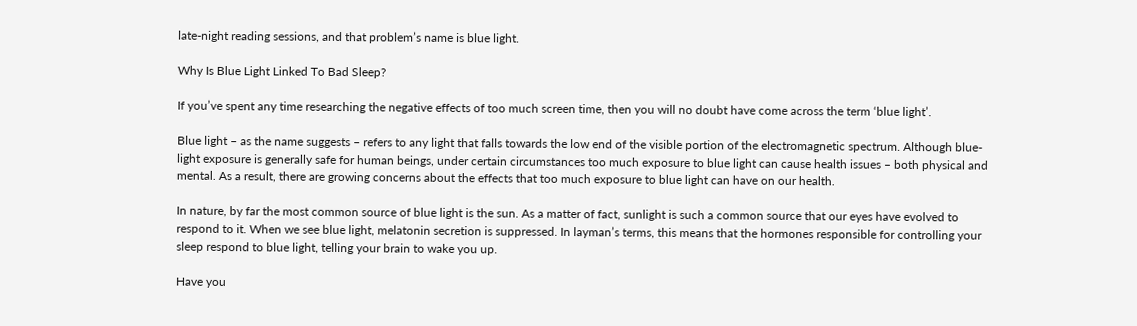late-night reading sessions, and that problem’s name is blue light.

Why Is Blue Light Linked To Bad Sleep?

If you’ve spent any time researching the negative effects of too much screen time, then you will no doubt have come across the term ‘blue light’.

Blue light – as the name suggests – refers to any light that falls towards the low end of the visible portion of the electromagnetic spectrum. Although blue-light exposure is generally safe for human beings, under certain circumstances too much exposure to blue light can cause health issues – both physical and mental. As a result, there are growing concerns about the effects that too much exposure to blue light can have on our health.

In nature, by far the most common source of blue light is the sun. As a matter of fact, sunlight is such a common source that our eyes have evolved to respond to it. When we see blue light, melatonin secretion is suppressed. In layman’s terms, this means that the hormones responsible for controlling your sleep respond to blue light, telling your brain to wake you up.

Have you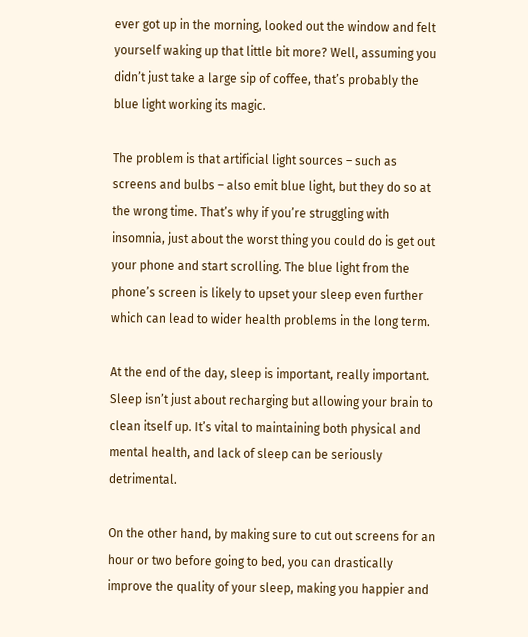ever got up in the morning, looked out the window and felt yourself waking up that little bit more? Well, assuming you didn’t just take a large sip of coffee, that’s probably the blue light working its magic.

The problem is that artificial light sources – such as screens and bulbs – also emit blue light, but they do so at the wrong time. That’s why if you’re struggling with insomnia, just about the worst thing you could do is get out your phone and start scrolling. The blue light from the phone’s screen is likely to upset your sleep even further which can lead to wider health problems in the long term.

At the end of the day, sleep is important, really important. Sleep isn’t just about recharging but allowing your brain to clean itself up. It’s vital to maintaining both physical and mental health, and lack of sleep can be seriously detrimental.

On the other hand, by making sure to cut out screens for an hour or two before going to bed, you can drastically improve the quality of your sleep, making you happier and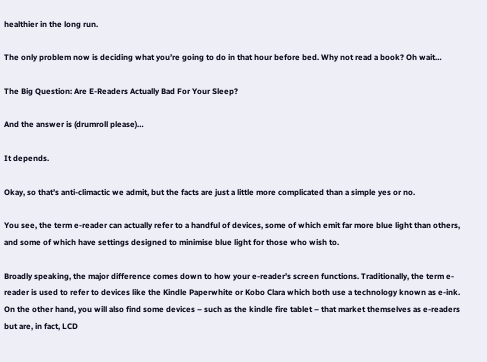healthier in the long run.

The only problem now is deciding what you’re going to do in that hour before bed. Why not read a book? Oh wait…

The Big Question: Are E-Readers Actually Bad For Your Sleep?

And the answer is (drumroll please)…

It depends.

Okay, so that’s anti-climactic we admit, but the facts are just a little more complicated than a simple yes or no.

You see, the term e-reader can actually refer to a handful of devices, some of which emit far more blue light than others, and some of which have settings designed to minimise blue light for those who wish to.

Broadly speaking, the major difference comes down to how your e-reader’s screen functions. Traditionally, the term e-reader is used to refer to devices like the Kindle Paperwhite or Kobo Clara which both use a technology known as e-ink. On the other hand, you will also find some devices – such as the kindle fire tablet – that market themselves as e-readers but are, in fact, LCD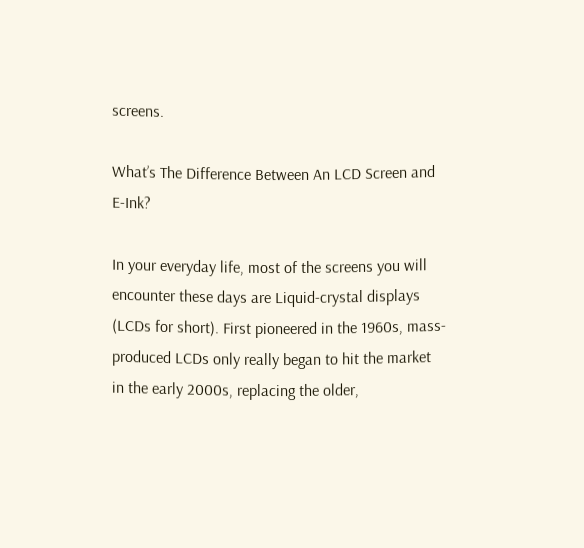screens.

What’s The Difference Between An LCD Screen and E-Ink?

In your everyday life, most of the screens you will encounter these days are Liquid-crystal displays (LCDs for short). First pioneered in the 1960s, mass-produced LCDs only really began to hit the market in the early 2000s, replacing the older,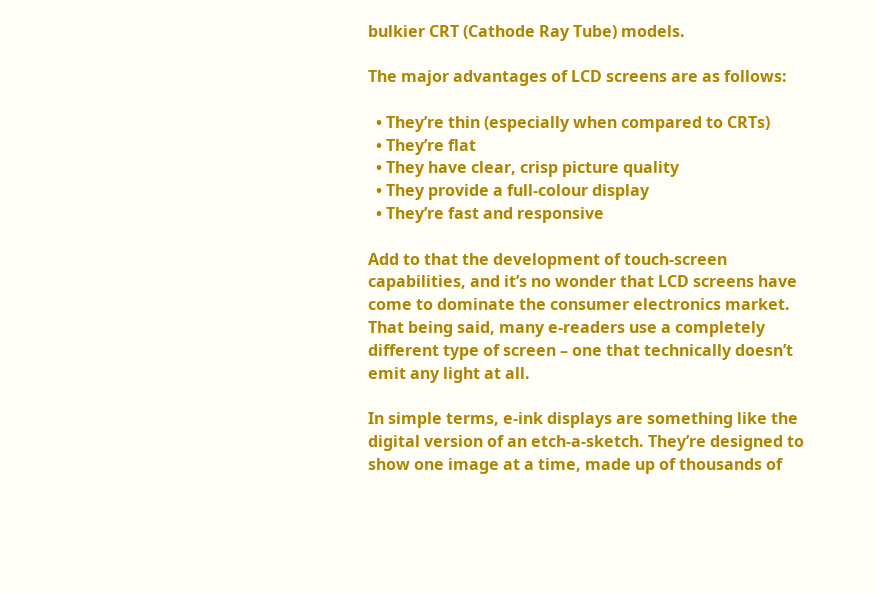bulkier CRT (Cathode Ray Tube) models.

The major advantages of LCD screens are as follows:

  • They’re thin (especially when compared to CRTs)
  • They’re flat
  • They have clear, crisp picture quality
  • They provide a full-colour display
  • They’re fast and responsive

Add to that the development of touch-screen capabilities, and it’s no wonder that LCD screens have come to dominate the consumer electronics market. That being said, many e-readers use a completely different type of screen – one that technically doesn’t emit any light at all.

In simple terms, e-ink displays are something like the digital version of an etch-a-sketch. They’re designed to show one image at a time, made up of thousands of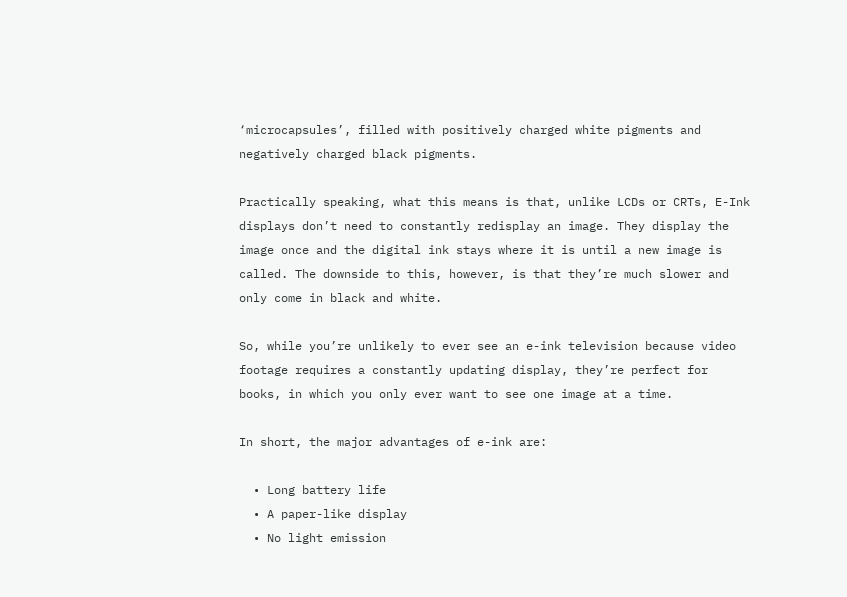‘microcapsules’, filled with positively charged white pigments and negatively charged black pigments.

Practically speaking, what this means is that, unlike LCDs or CRTs, E-Ink displays don’t need to constantly redisplay an image. They display the image once and the digital ink stays where it is until a new image is called. The downside to this, however, is that they’re much slower and only come in black and white.

So, while you’re unlikely to ever see an e-ink television because video footage requires a constantly updating display, they’re perfect for books, in which you only ever want to see one image at a time.

In short, the major advantages of e-ink are:

  • Long battery life
  • A paper-like display
  • No light emission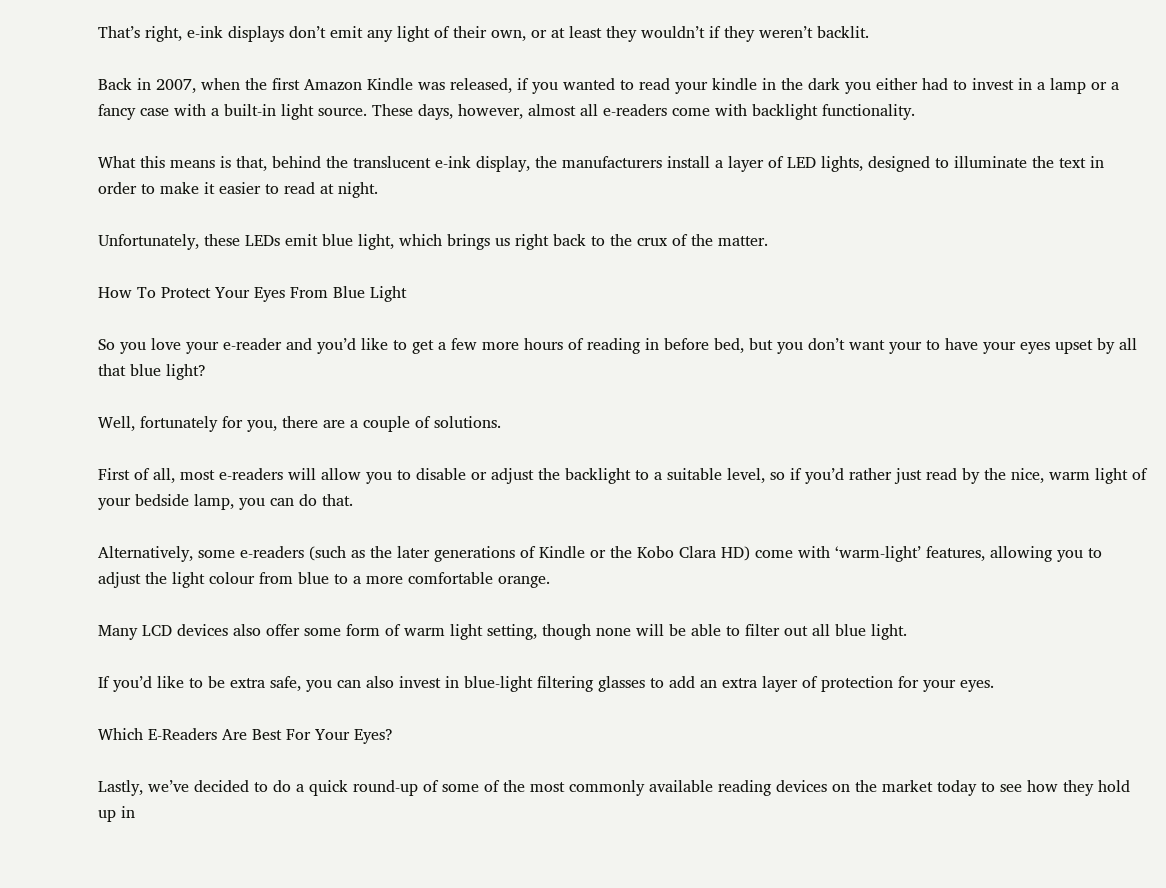That’s right, e-ink displays don’t emit any light of their own, or at least they wouldn’t if they weren’t backlit.

Back in 2007, when the first Amazon Kindle was released, if you wanted to read your kindle in the dark you either had to invest in a lamp or a fancy case with a built-in light source. These days, however, almost all e-readers come with backlight functionality.

What this means is that, behind the translucent e-ink display, the manufacturers install a layer of LED lights, designed to illuminate the text in order to make it easier to read at night.

Unfortunately, these LEDs emit blue light, which brings us right back to the crux of the matter.

How To Protect Your Eyes From Blue Light

So you love your e-reader and you’d like to get a few more hours of reading in before bed, but you don’t want your to have your eyes upset by all that blue light?

Well, fortunately for you, there are a couple of solutions.

First of all, most e-readers will allow you to disable or adjust the backlight to a suitable level, so if you’d rather just read by the nice, warm light of your bedside lamp, you can do that.

Alternatively, some e-readers (such as the later generations of Kindle or the Kobo Clara HD) come with ‘warm-light’ features, allowing you to adjust the light colour from blue to a more comfortable orange.

Many LCD devices also offer some form of warm light setting, though none will be able to filter out all blue light.

If you’d like to be extra safe, you can also invest in blue-light filtering glasses to add an extra layer of protection for your eyes.

Which E-Readers Are Best For Your Eyes?

Lastly, we’ve decided to do a quick round-up of some of the most commonly available reading devices on the market today to see how they hold up in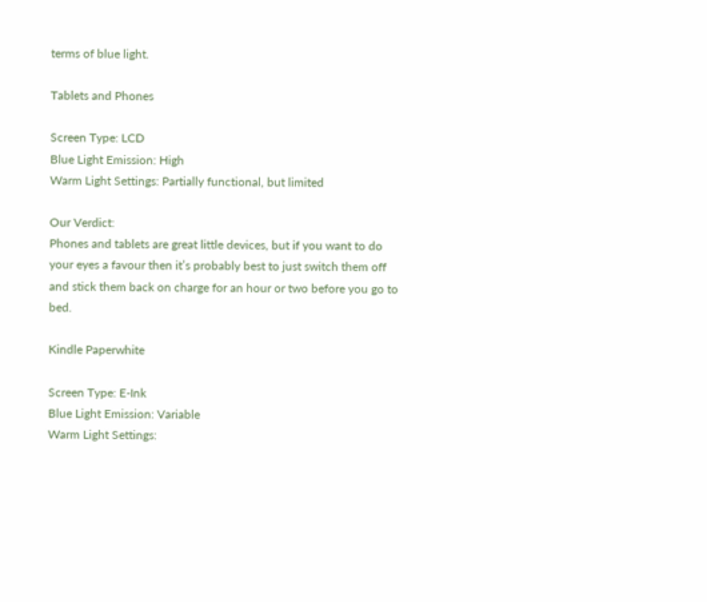terms of blue light.

Tablets and Phones

Screen Type: LCD
Blue Light Emission: High
Warm Light Settings: Partially functional, but limited

Our Verdict:
Phones and tablets are great little devices, but if you want to do your eyes a favour then it’s probably best to just switch them off and stick them back on charge for an hour or two before you go to bed.

Kindle Paperwhite

Screen Type: E-Ink
Blue Light Emission: Variable
Warm Light Settings: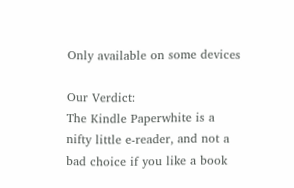Only available on some devices

Our Verdict:
The Kindle Paperwhite is a nifty little e-reader, and not a bad choice if you like a book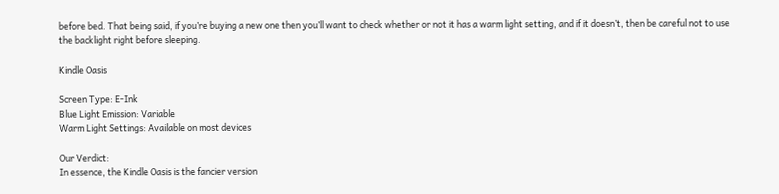before bed. That being said, if you’re buying a new one then you’ll want to check whether or not it has a warm light setting, and if it doesn’t, then be careful not to use the backlight right before sleeping.

Kindle Oasis

Screen Type: E-Ink
Blue Light Emission: Variable
Warm Light Settings: Available on most devices

Our Verdict:
In essence, the Kindle Oasis is the fancier version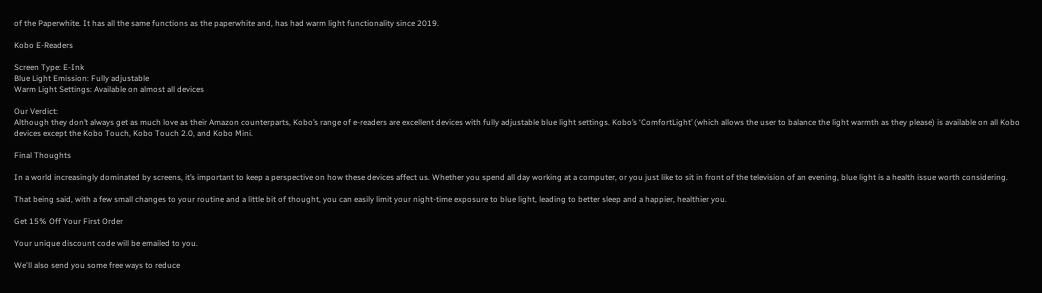of the Paperwhite. It has all the same functions as the paperwhite and, has had warm light functionality since 2019.

Kobo E-Readers

Screen Type: E-Ink
Blue Light Emission: Fully adjustable
Warm Light Settings: Available on almost all devices

Our Verdict:
Although they don’t always get as much love as their Amazon counterparts, Kobo’s range of e-readers are excellent devices with fully adjustable blue light settings. Kobo’s ‘ComfortLight’ (which allows the user to balance the light warmth as they please) is available on all Kobo devices except the Kobo Touch, Kobo Touch 2.0, and Kobo Mini.

Final Thoughts

In a world increasingly dominated by screens, it’s important to keep a perspective on how these devices affect us. Whether you spend all day working at a computer, or you just like to sit in front of the television of an evening, blue light is a health issue worth considering.

That being said, with a few small changes to your routine and a little bit of thought, you can easily limit your night-time exposure to blue light, leading to better sleep and a happier, healthier you.

Get 15% Off Your First Order

Your unique discount code will be emailed to you.

We'll also send you some free ways to reduce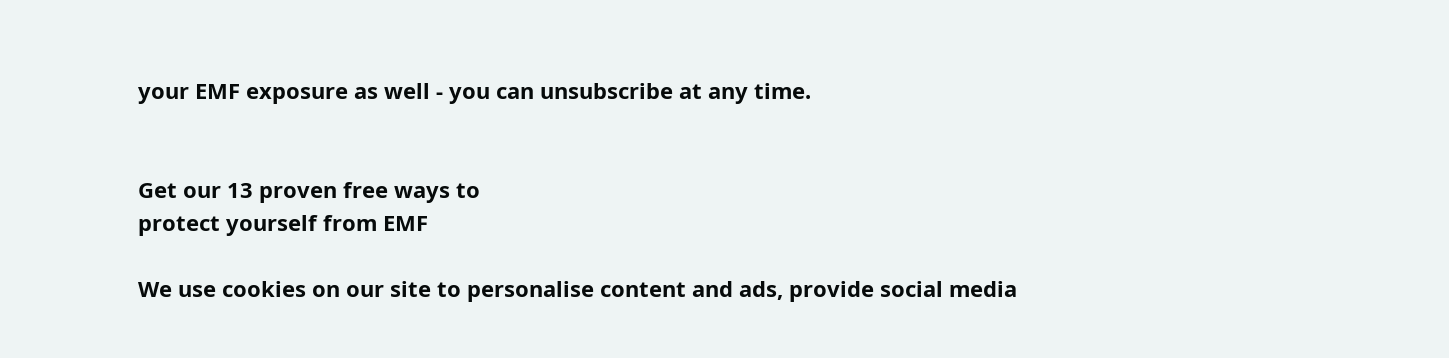your EMF exposure as well - you can unsubscribe at any time.


Get our 13 proven free ways to
protect yourself from EMF

We use cookies on our site to personalise content and ads, provide social media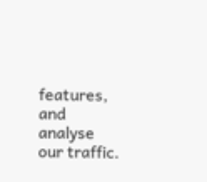features, and analyse our traffic.